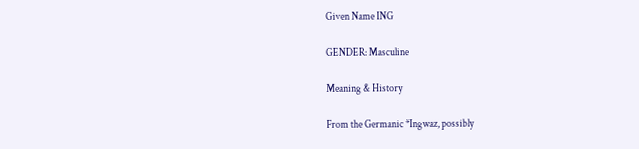Given Name ING

GENDER: Masculine

Meaning & History

From the Germanic *Ingwaz, possibly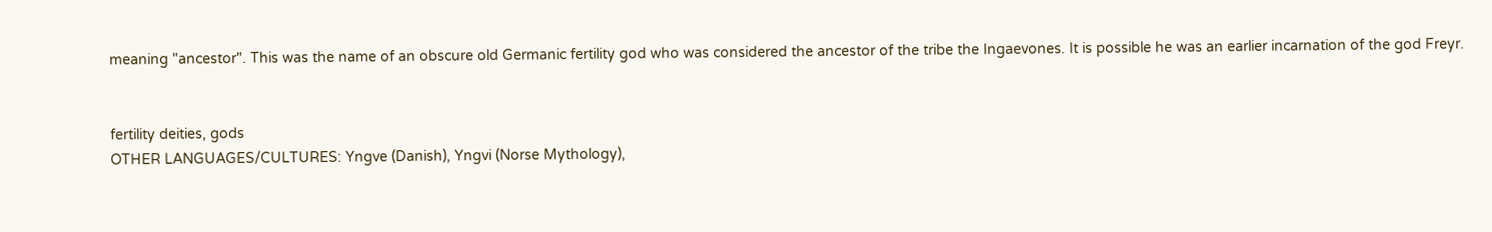meaning "ancestor". This was the name of an obscure old Germanic fertility god who was considered the ancestor of the tribe the Ingaevones. It is possible he was an earlier incarnation of the god Freyr.


fertility deities, gods
OTHER LANGUAGES/CULTURES: Yngve (Danish), Yngvi (Norse Mythology),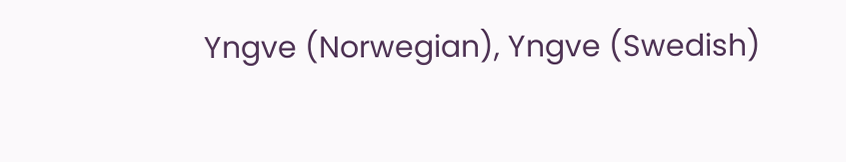Yngve (Norwegian), Yngve (Swedish)